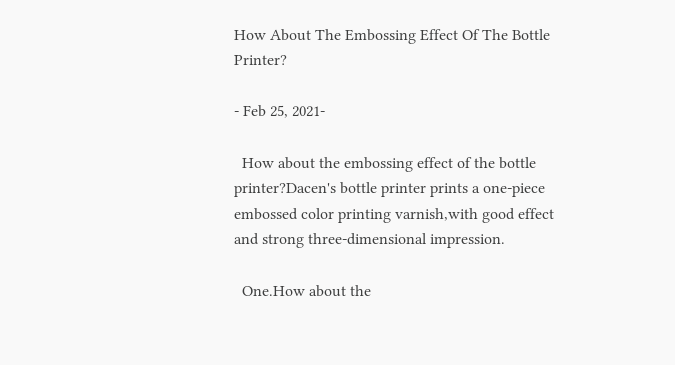How About The Embossing Effect Of The Bottle Printer?

- Feb 25, 2021-

  How about the embossing effect of the bottle printer?Dacen's bottle printer prints a one-piece embossed color printing varnish,with good effect and strong three-dimensional impression.

  One.How about the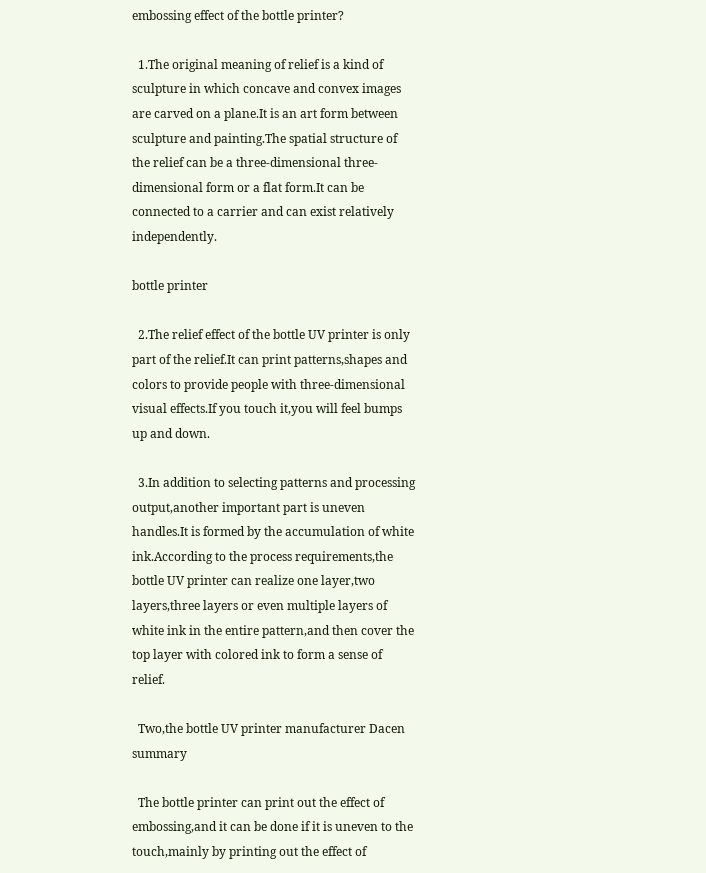embossing effect of the bottle printer?

  1.The original meaning of relief is a kind of sculpture in which concave and convex images are carved on a plane.It is an art form between sculpture and painting.The spatial structure of the relief can be a three-dimensional three-dimensional form or a flat form.It can be connected to a carrier and can exist relatively independently.

bottle printer

  2.The relief effect of the bottle UV printer is only part of the relief.It can print patterns,shapes and colors to provide people with three-dimensional visual effects.If you touch it,you will feel bumps up and down.

  3.In addition to selecting patterns and processing output,another important part is uneven handles.It is formed by the accumulation of white ink.According to the process requirements,the bottle UV printer can realize one layer,two layers,three layers or even multiple layers of white ink in the entire pattern,and then cover the top layer with colored ink to form a sense of relief.

  Two,the bottle UV printer manufacturer Dacen summary

  The bottle printer can print out the effect of embossing,and it can be done if it is uneven to the touch,mainly by printing out the effect of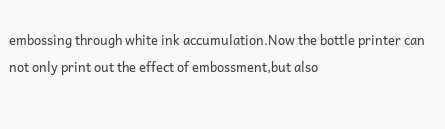embossing through white ink accumulation.Now the bottle printer can not only print out the effect of embossment,but also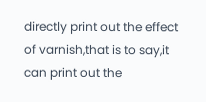directly print out the effect of varnish,that is to say,it can print out the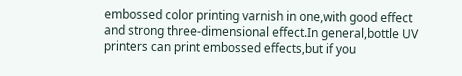embossed color printing varnish in one,with good effect and strong three-dimensional effect.In general,bottle UV printers can print embossed effects,but if you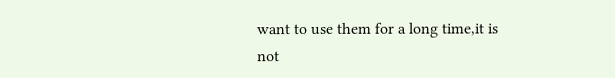want to use them for a long time,it is not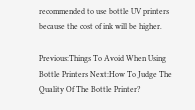recommended to use bottle UV printers because the cost of ink will be higher.

Previous:Things To Avoid When Using Bottle Printers Next:How To Judge The Quality Of The Bottle Printer?